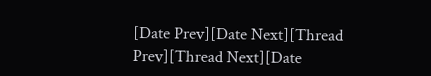[Date Prev][Date Next][Thread Prev][Thread Next][Date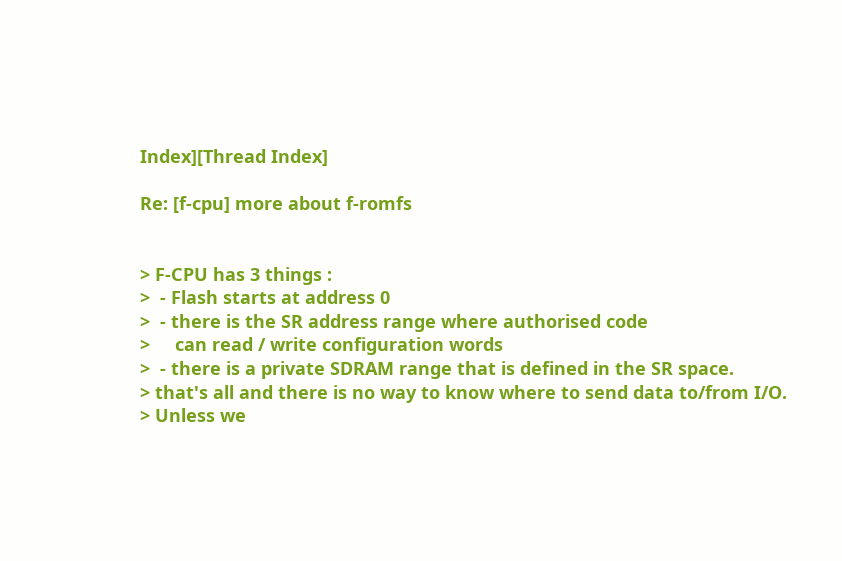Index][Thread Index]

Re: [f-cpu] more about f-romfs


> F-CPU has 3 things :
>  - Flash starts at address 0
>  - there is the SR address range where authorised code
>     can read / write configuration words
>  - there is a private SDRAM range that is defined in the SR space.
> that's all and there is no way to know where to send data to/from I/O.
> Unless we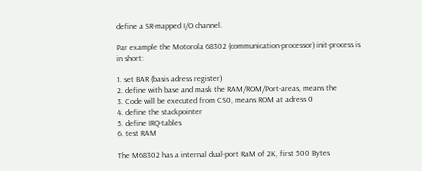define a SR-mapped I/O channel.

Par example the Motorola 68302 (communication-processor) init-process is
in short:

1. set BAR (basis adress register)
2. define with base and mask the RAM/ROM/Port-areas, means the
3. Code will be executed from CS0, means ROM at adress 0
4. define the stackpointer
5. define IRQ-tables
6. test RAM

The M68302 has a internal dual-port RaM of 2K, first 500 Bytes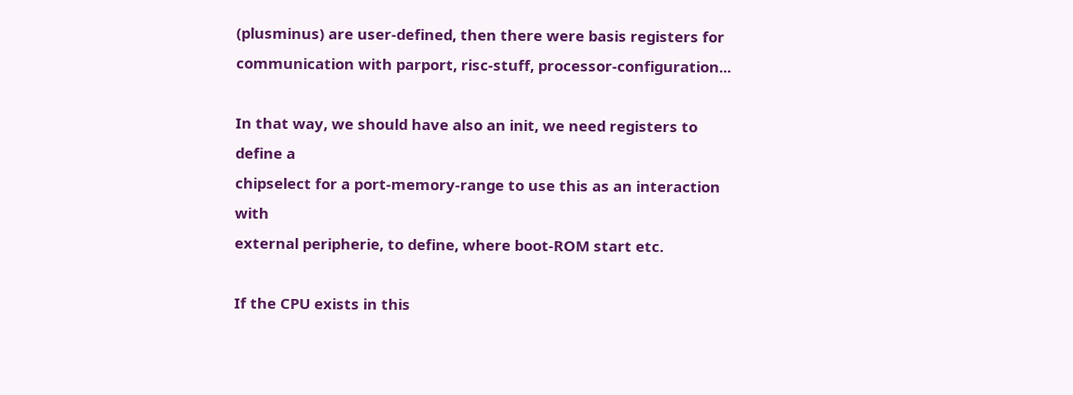(plusminus) are user-defined, then there were basis registers for
communication with parport, risc-stuff, processor-configuration...

In that way, we should have also an init, we need registers to define a
chipselect for a port-memory-range to use this as an interaction with
external peripherie, to define, where boot-ROM start etc.

If the CPU exists in this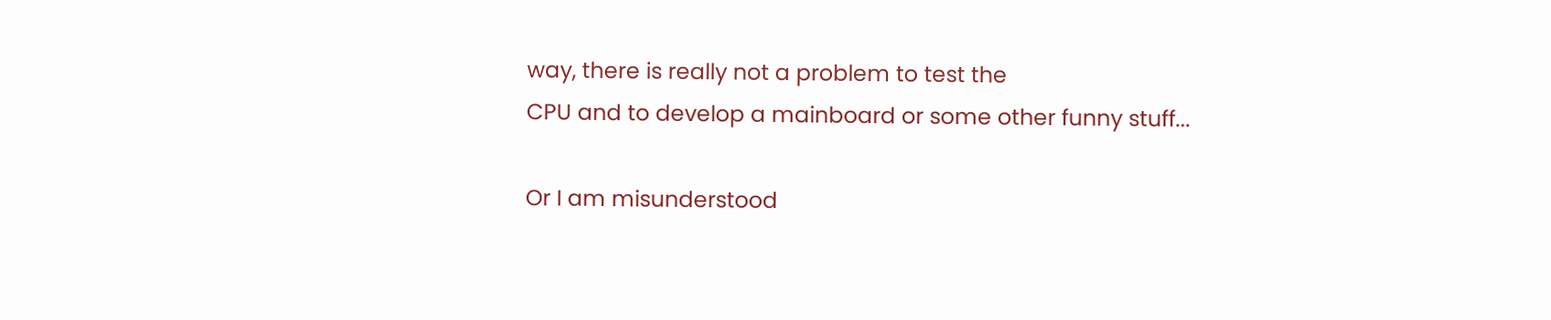way, there is really not a problem to test the
CPU and to develop a mainboard or some other funny stuff...

Or I am misunderstood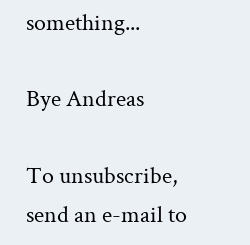something...

Bye Andreas

To unsubscribe, send an e-mail to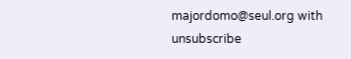majordomo@seul.org with
unsubscribe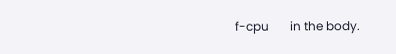f-cpu       in the body.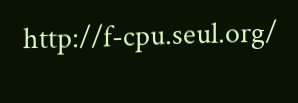http://f-cpu.seul.org/